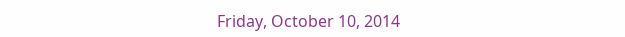Friday, October 10, 2014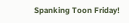Spanking Toon Friday!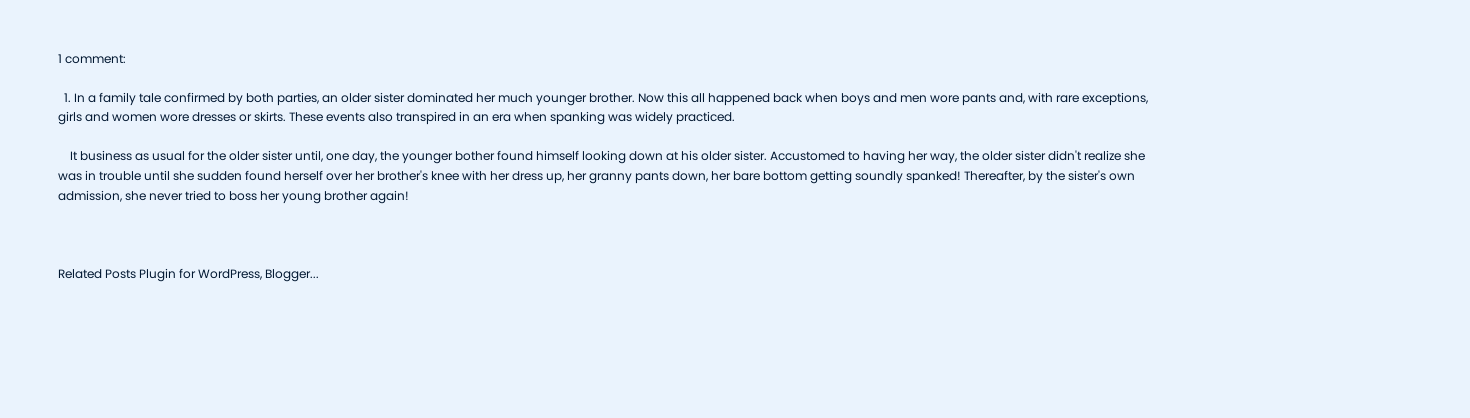1 comment:

  1. In a family tale confirmed by both parties, an older sister dominated her much younger brother. Now this all happened back when boys and men wore pants and, with rare exceptions, girls and women wore dresses or skirts. These events also transpired in an era when spanking was widely practiced.

    It business as usual for the older sister until, one day, the younger bother found himself looking down at his older sister. Accustomed to having her way, the older sister didn't realize she was in trouble until she sudden found herself over her brother's knee with her dress up, her granny pants down, her bare bottom getting soundly spanked! Thereafter, by the sister's own admission, she never tried to boss her young brother again!



Related Posts Plugin for WordPress, Blogger...